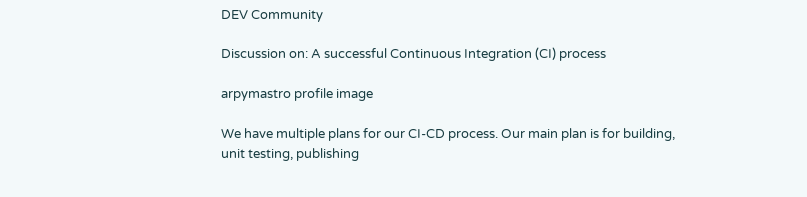DEV Community

Discussion on: A successful Continuous Integration (CI) process

arpymastro profile image

We have multiple plans for our CI-CD process. Our main plan is for building, unit testing, publishing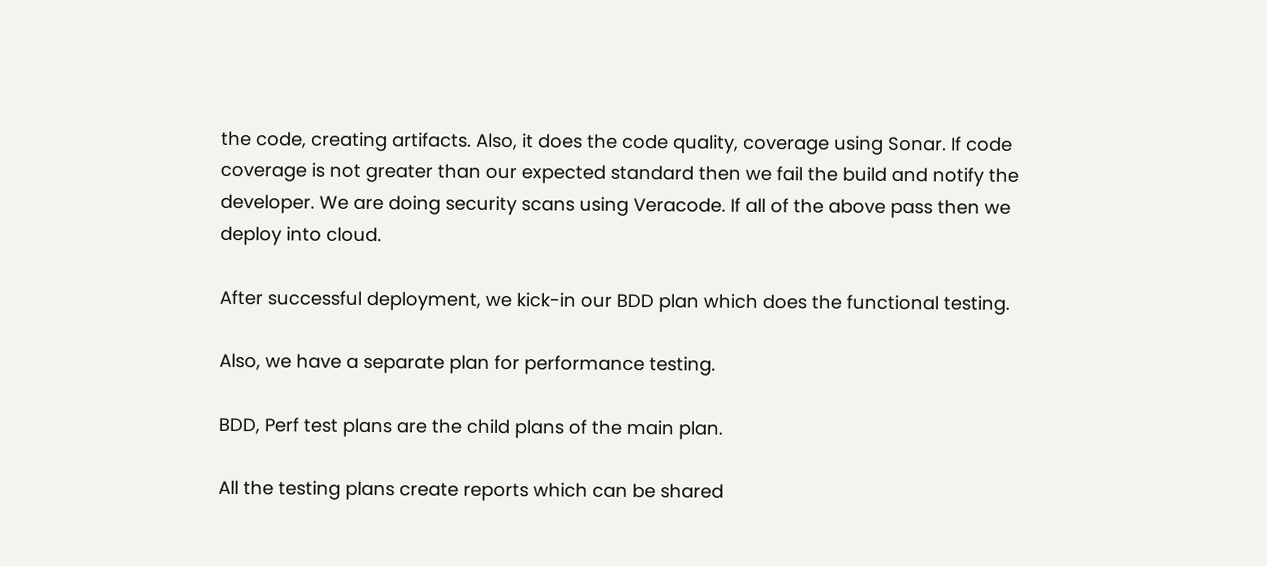the code, creating artifacts. Also, it does the code quality, coverage using Sonar. If code coverage is not greater than our expected standard then we fail the build and notify the developer. We are doing security scans using Veracode. If all of the above pass then we deploy into cloud.

After successful deployment, we kick-in our BDD plan which does the functional testing.

Also, we have a separate plan for performance testing.

BDD, Perf test plans are the child plans of the main plan.

All the testing plans create reports which can be shared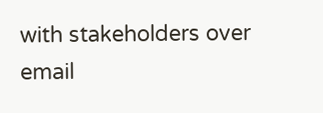with stakeholders over email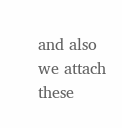and also we attach these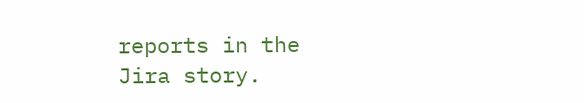reports in the Jira story.